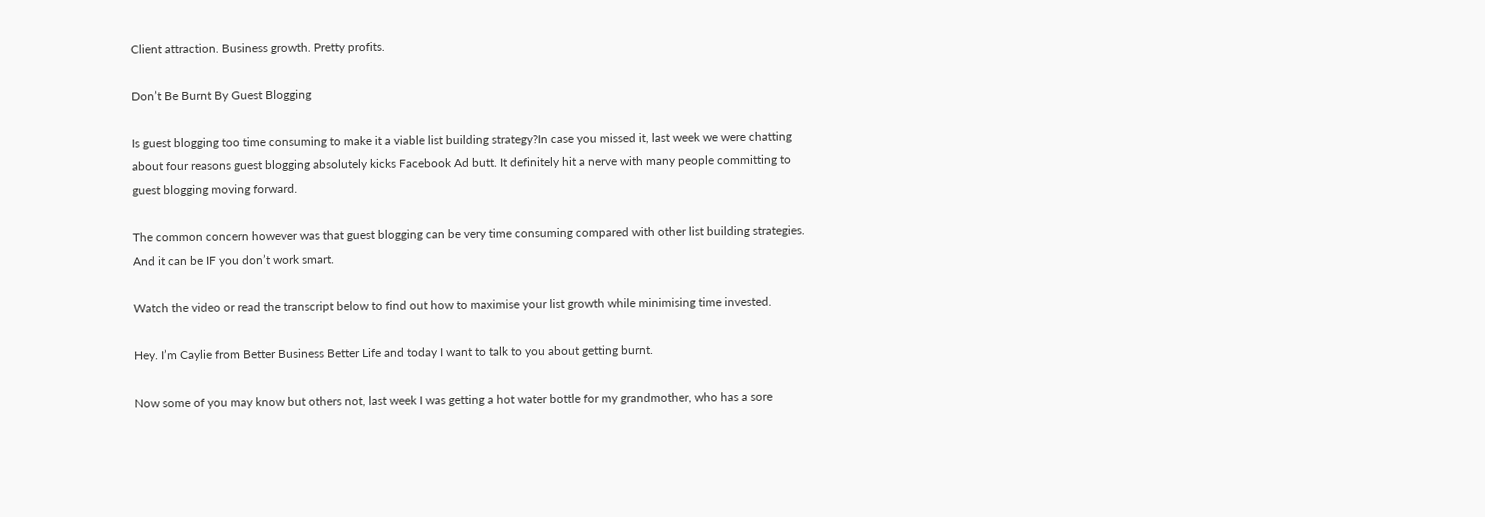Client attraction. Business growth. Pretty profits.

Don’t Be Burnt By Guest Blogging

Is guest blogging too time consuming to make it a viable list building strategy?In case you missed it, last week we were chatting about four reasons guest blogging absolutely kicks Facebook Ad butt. It definitely hit a nerve with many people committing to guest blogging moving forward.

The common concern however was that guest blogging can be very time consuming compared with other list building strategies. And it can be IF you don’t work smart.

Watch the video or read the transcript below to find out how to maximise your list growth while minimising time invested.

Hey. I’m Caylie from Better Business Better Life and today I want to talk to you about getting burnt.

Now some of you may know but others not, last week I was getting a hot water bottle for my grandmother, who has a sore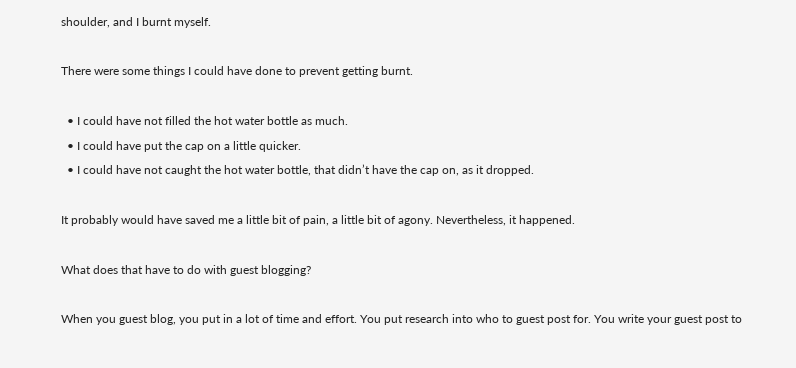shoulder, and I burnt myself.

There were some things I could have done to prevent getting burnt.

  • I could have not filled the hot water bottle as much.
  • I could have put the cap on a little quicker.
  • I could have not caught the hot water bottle, that didn’t have the cap on, as it dropped.

It probably would have saved me a little bit of pain, a little bit of agony. Nevertheless, it happened.

What does that have to do with guest blogging?

When you guest blog, you put in a lot of time and effort. You put research into who to guest post for. You write your guest post to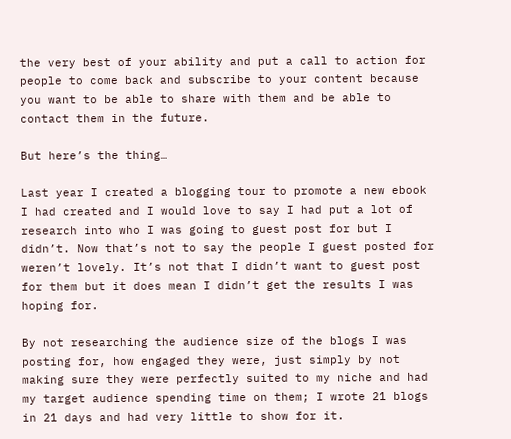the very best of your ability and put a call to action for people to come back and subscribe to your content because you want to be able to share with them and be able to contact them in the future.

But here’s the thing…

Last year I created a blogging tour to promote a new ebook I had created and I would love to say I had put a lot of research into who I was going to guest post for but I didn’t. Now that’s not to say the people I guest posted for weren’t lovely. It’s not that I didn’t want to guest post for them but it does mean I didn’t get the results I was hoping for.

By not researching the audience size of the blogs I was posting for, how engaged they were, just simply by not making sure they were perfectly suited to my niche and had my target audience spending time on them; I wrote 21 blogs in 21 days and had very little to show for it.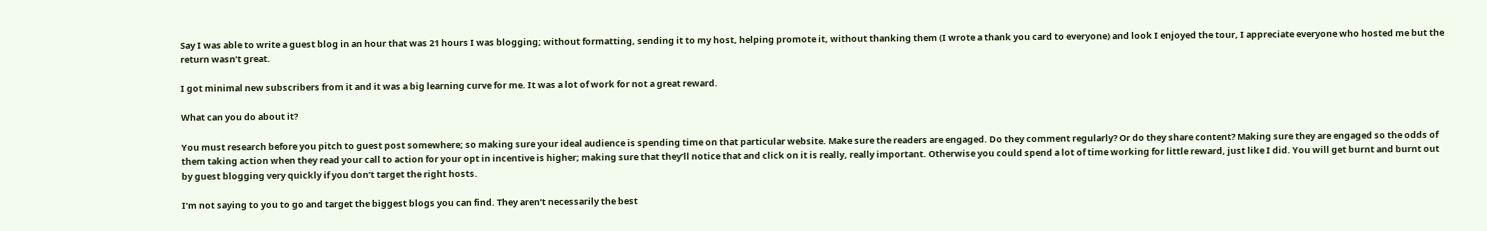Say I was able to write a guest blog in an hour that was 21 hours I was blogging; without formatting, sending it to my host, helping promote it, without thanking them (I wrote a thank you card to everyone) and look I enjoyed the tour, I appreciate everyone who hosted me but the return wasn’t great.

I got minimal new subscribers from it and it was a big learning curve for me. It was a lot of work for not a great reward.

What can you do about it?

You must research before you pitch to guest post somewhere; so making sure your ideal audience is spending time on that particular website. Make sure the readers are engaged. Do they comment regularly? Or do they share content? Making sure they are engaged so the odds of them taking action when they read your call to action for your opt in incentive is higher; making sure that they’ll notice that and click on it is really, really important. Otherwise you could spend a lot of time working for little reward, just like I did. You will get burnt and burnt out by guest blogging very quickly if you don’t target the right hosts.

I’m not saying to you to go and target the biggest blogs you can find. They aren’t necessarily the best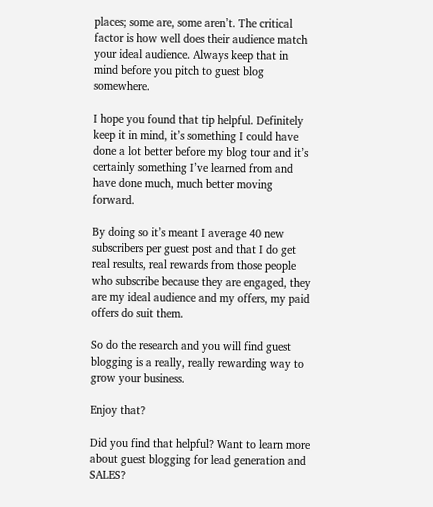places; some are, some aren’t. The critical factor is how well does their audience match your ideal audience. Always keep that in mind before you pitch to guest blog somewhere.

I hope you found that tip helpful. Definitely keep it in mind, it’s something I could have done a lot better before my blog tour and it’s certainly something I’ve learned from and have done much, much better moving forward.

By doing so it’s meant I average 40 new subscribers per guest post and that I do get real results, real rewards from those people who subscribe because they are engaged, they are my ideal audience and my offers, my paid offers do suit them.

So do the research and you will find guest blogging is a really, really rewarding way to grow your business.

Enjoy that?

Did you find that helpful? Want to learn more about guest blogging for lead generation and SALES?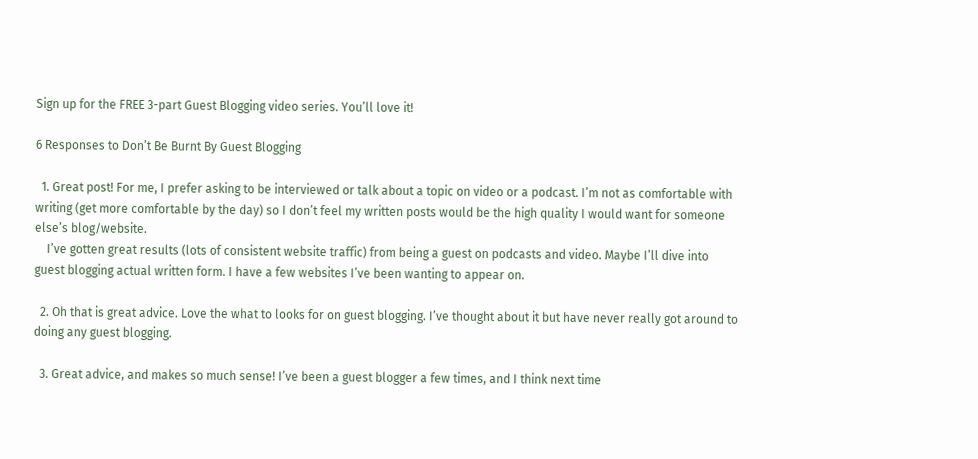Sign up for the FREE 3-part Guest Blogging video series. You’ll love it!

6 Responses to Don’t Be Burnt By Guest Blogging

  1. Great post! For me, I prefer asking to be interviewed or talk about a topic on video or a podcast. I’m not as comfortable with writing (get more comfortable by the day) so I don’t feel my written posts would be the high quality I would want for someone else’s blog/website.
    I’ve gotten great results (lots of consistent website traffic) from being a guest on podcasts and video. Maybe I’ll dive into guest blogging actual written form. I have a few websites I’ve been wanting to appear on.

  2. Oh that is great advice. Love the what to looks for on guest blogging. I’ve thought about it but have never really got around to doing any guest blogging.

  3. Great advice, and makes so much sense! I’ve been a guest blogger a few times, and I think next time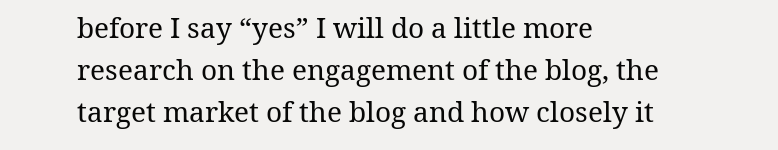before I say “yes” I will do a little more research on the engagement of the blog, the target market of the blog and how closely it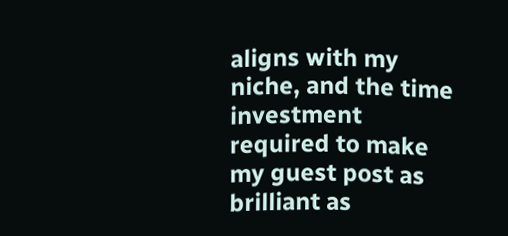aligns with my niche, and the time investment required to make my guest post as brilliant as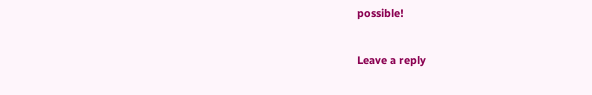possible!

Leave a reply